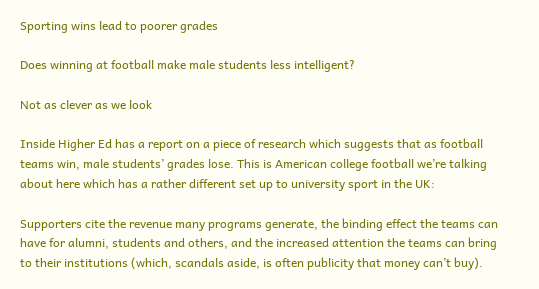Sporting wins lead to poorer grades

Does winning at football make male students less intelligent?

Not as clever as we look

Inside Higher Ed has a report on a piece of research which suggests that as football teams win, male students’ grades lose. This is American college football we’re talking about here which has a rather different set up to university sport in the UK:

Supporters cite the revenue many programs generate, the binding effect the teams can have for alumni, students and others, and the increased attention the teams can bring to their institutions (which, scandals aside, is often publicity that money can’t buy).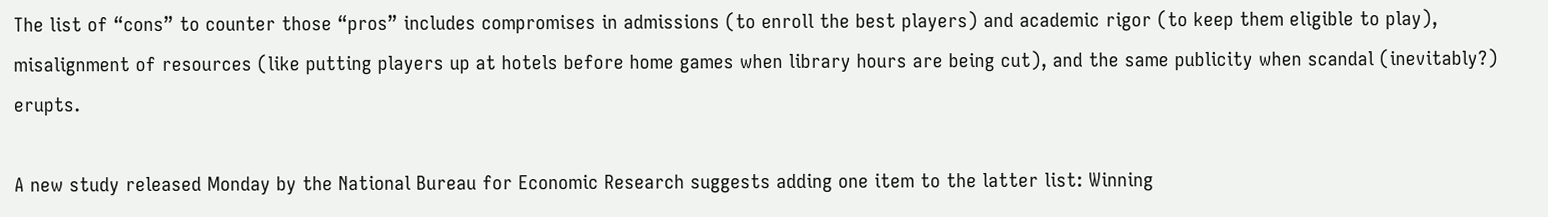The list of “cons” to counter those “pros” includes compromises in admissions (to enroll the best players) and academic rigor (to keep them eligible to play), misalignment of resources (like putting players up at hotels before home games when library hours are being cut), and the same publicity when scandal (inevitably?) erupts.

A new study released Monday by the National Bureau for Economic Research suggests adding one item to the latter list: Winning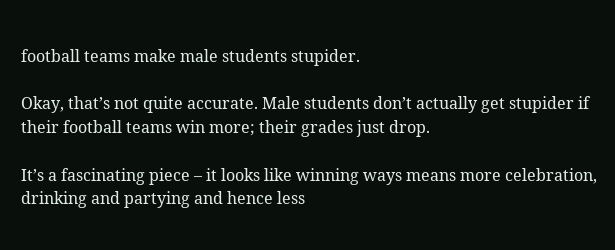football teams make male students stupider.

Okay, that’s not quite accurate. Male students don’t actually get stupider if their football teams win more; their grades just drop.

It’s a fascinating piece – it looks like winning ways means more celebration, drinking and partying and hence less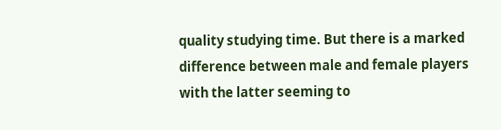quality studying time. But there is a marked difference between male and female players with the latter seeming to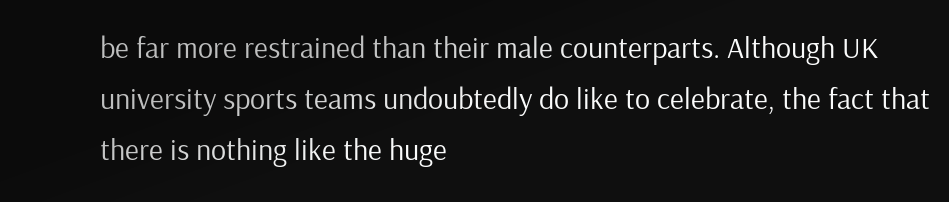be far more restrained than their male counterparts. Although UK university sports teams undoubtedly do like to celebrate, the fact that there is nothing like the huge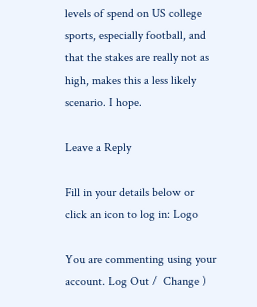levels of spend on US college sports, especially football, and that the stakes are really not as high, makes this a less likely scenario. I hope.

Leave a Reply

Fill in your details below or click an icon to log in: Logo

You are commenting using your account. Log Out /  Change )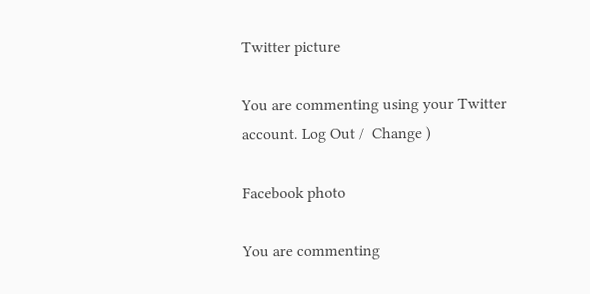Twitter picture

You are commenting using your Twitter account. Log Out /  Change )

Facebook photo

You are commenting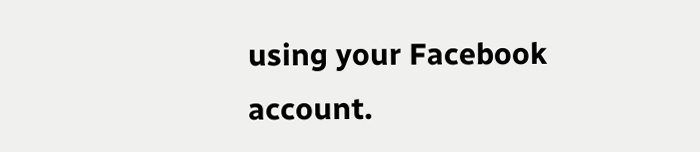using your Facebook account.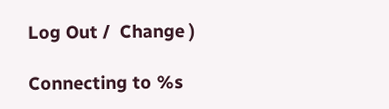Log Out /  Change )

Connecting to %s